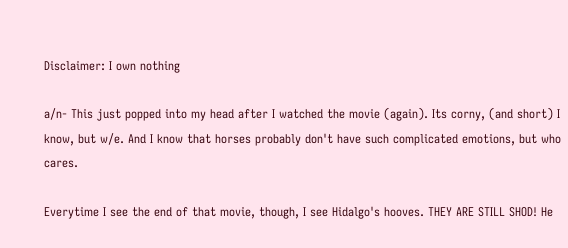Disclaimer: I own nothing

a/n- This just popped into my head after I watched the movie (again). Its corny, (and short) I know, but w/e. And I know that horses probably don't have such complicated emotions, but who cares.

Everytime I see the end of that movie, though, I see Hidalgo's hooves. THEY ARE STILL SHOD! He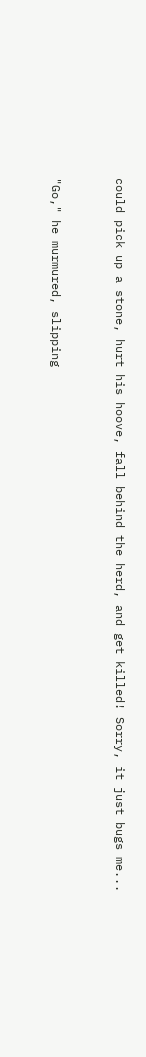could pick up a stone, hurt his hoove, fall behind the herd, and get killed! Sorry, it just bugs me...


"Go," he murmured, slipping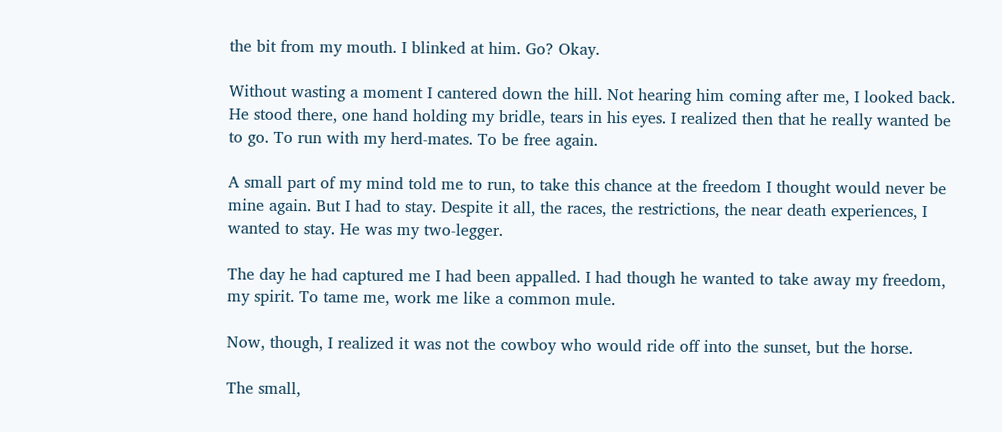the bit from my mouth. I blinked at him. Go? Okay.

Without wasting a moment I cantered down the hill. Not hearing him coming after me, I looked back. He stood there, one hand holding my bridle, tears in his eyes. I realized then that he really wanted be to go. To run with my herd-mates. To be free again.

A small part of my mind told me to run, to take this chance at the freedom I thought would never be mine again. But I had to stay. Despite it all, the races, the restrictions, the near death experiences, I wanted to stay. He was my two-legger.

The day he had captured me I had been appalled. I had though he wanted to take away my freedom, my spirit. To tame me, work me like a common mule.

Now, though, I realized it was not the cowboy who would ride off into the sunset, but the horse.

The small,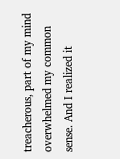treacherous, part of my mind overwhelmed my common sense. And I realized it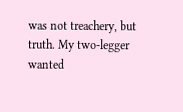was not treachery, but truth. My two-legger wanted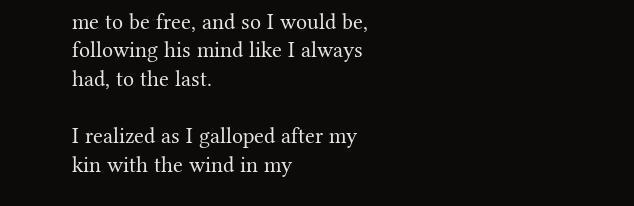me to be free, and so I would be, following his mind like I always had, to the last.

I realized as I galloped after my kin with the wind in my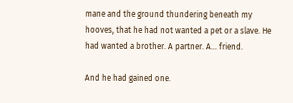mane and the ground thundering beneath my hooves, that he had not wanted a pet or a slave. He had wanted a brother. A partner. A… friend.

And he had gained one.